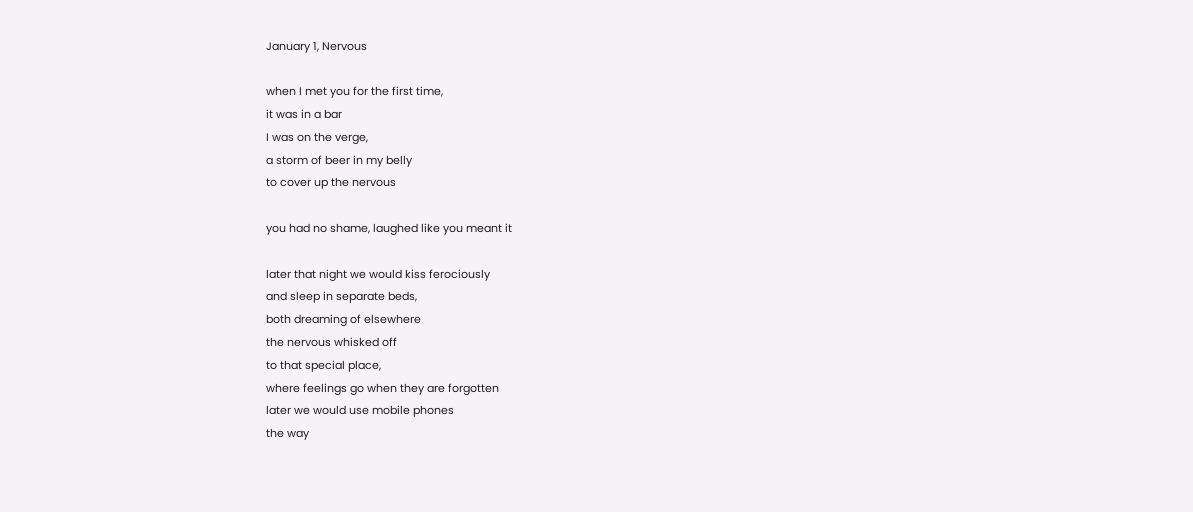January 1, Nervous

when I met you for the first time,
it was in a bar
I was on the verge,
a storm of beer in my belly
to cover up the nervous

you had no shame, laughed like you meant it

later that night we would kiss ferociously
and sleep in separate beds,
both dreaming of elsewhere
the nervous whisked off
to that special place,
where feelings go when they are forgotten
later we would use mobile phones
the way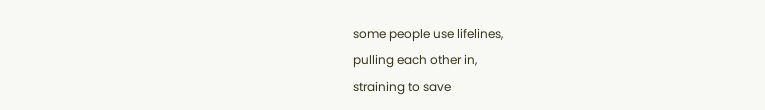some people use lifelines,
pulling each other in,
straining to save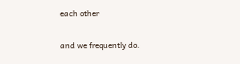each other

and we frequently do.